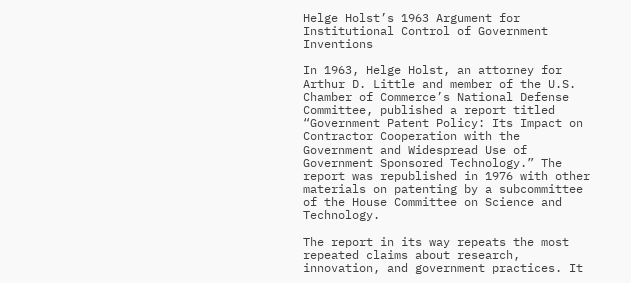Helge Holst’s 1963 Argument for Institutional Control of Government Inventions

In 1963, Helge Holst, an attorney for Arthur D. Little and member of the U.S. Chamber of Commerce’s National Defense Committee, published a report titled “Government Patent Policy: Its Impact on Contractor Cooperation with the Government and Widespread Use of Government Sponsored Technology.” The report was republished in 1976 with other materials on patenting by a subcommittee of the House Committee on Science and Technology.

The report in its way repeats the most repeated claims about research, innovation, and government practices. It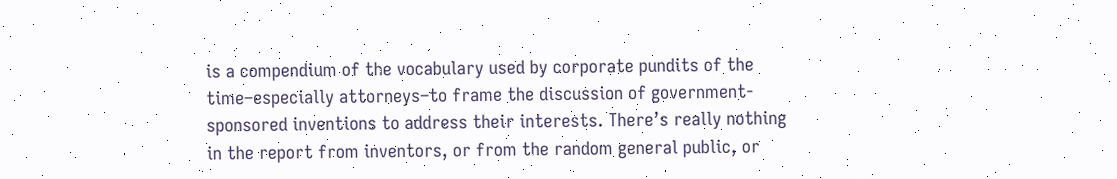is a compendium of the vocabulary used by corporate pundits of the time–especially attorneys–to frame the discussion of government-sponsored inventions to address their interests. There’s really nothing in the report from inventors, or from the random general public, or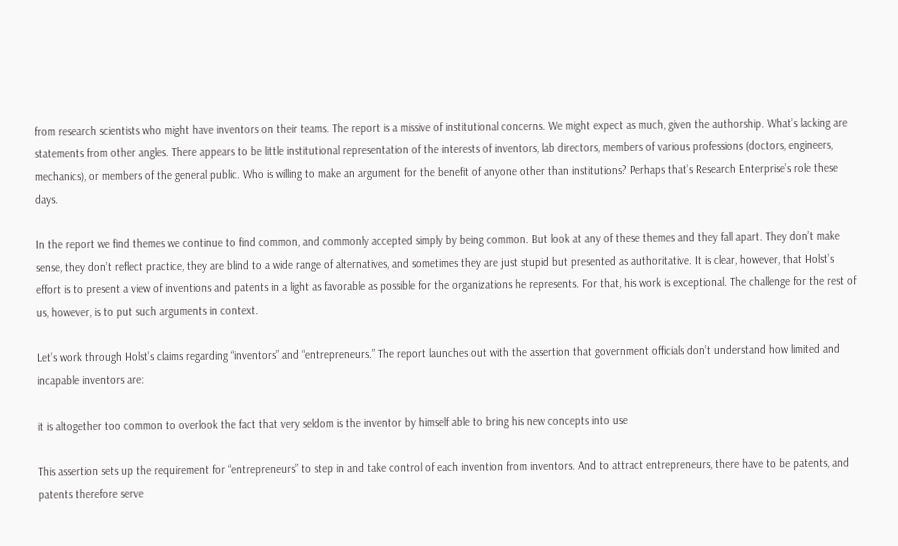from research scientists who might have inventors on their teams. The report is a missive of institutional concerns. We might expect as much, given the authorship. What’s lacking are statements from other angles. There appears to be little institutional representation of the interests of inventors, lab directors, members of various professions (doctors, engineers, mechanics), or members of the general public. Who is willing to make an argument for the benefit of anyone other than institutions? Perhaps that’s Research Enterprise’s role these days.

In the report we find themes we continue to find common, and commonly accepted simply by being common. But look at any of these themes and they fall apart. They don’t make sense, they don’t reflect practice, they are blind to a wide range of alternatives, and sometimes they are just stupid but presented as authoritative. It is clear, however, that Holst’s effort is to present a view of inventions and patents in a light as favorable as possible for the organizations he represents. For that, his work is exceptional. The challenge for the rest of us, however, is to put such arguments in context.

Let’s work through Holst’s claims regarding “inventors” and “entrepreneurs.” The report launches out with the assertion that government officials don’t understand how limited and incapable inventors are:

it is altogether too common to overlook the fact that very seldom is the inventor by himself able to bring his new concepts into use

This assertion sets up the requirement for “entrepreneurs” to step in and take control of each invention from inventors. And to attract entrepreneurs, there have to be patents, and patents therefore serve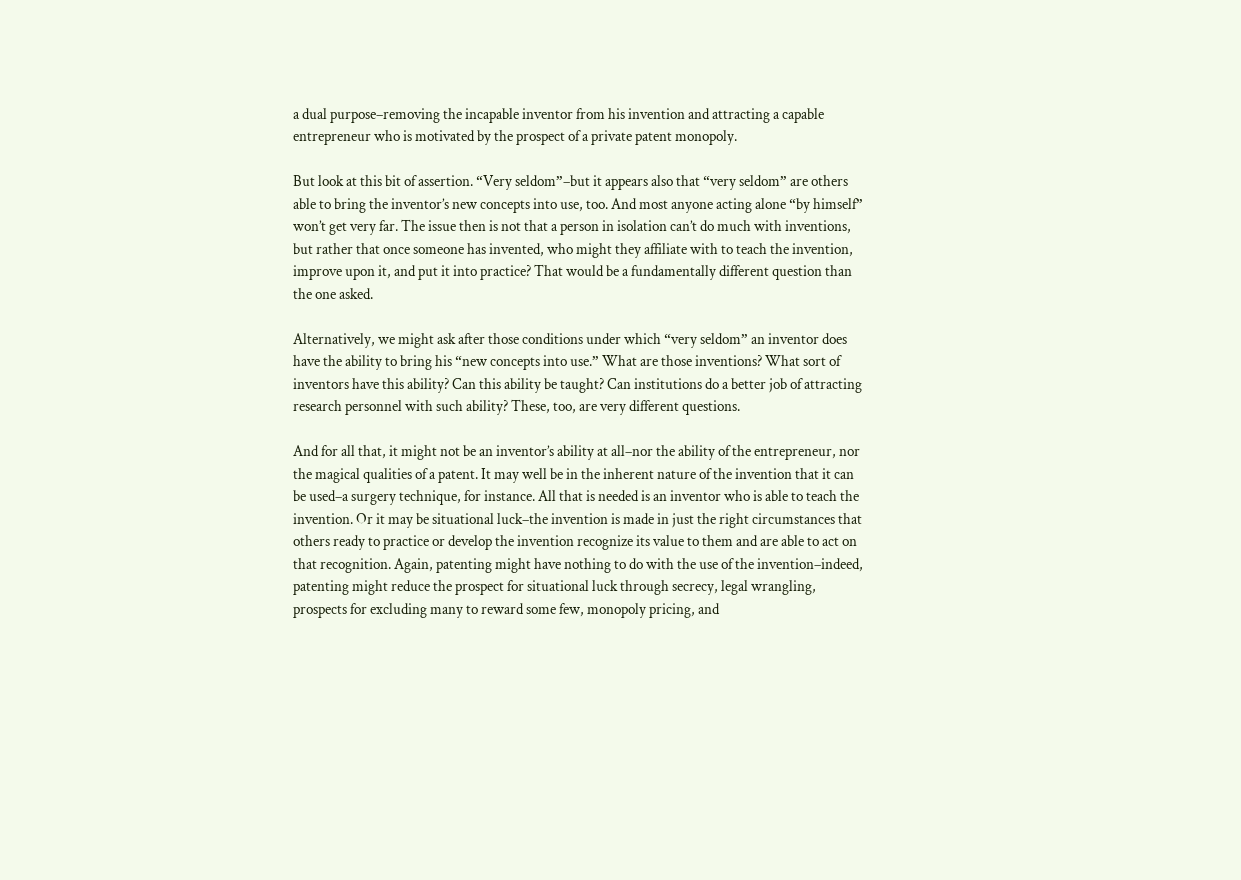a dual purpose–removing the incapable inventor from his invention and attracting a capable entrepreneur who is motivated by the prospect of a private patent monopoly.

But look at this bit of assertion. “Very seldom”–but it appears also that “very seldom” are others able to bring the inventor’s new concepts into use, too. And most anyone acting alone “by himself” won’t get very far. The issue then is not that a person in isolation can’t do much with inventions, but rather that once someone has invented, who might they affiliate with to teach the invention, improve upon it, and put it into practice? That would be a fundamentally different question than the one asked.

Alternatively, we might ask after those conditions under which “very seldom” an inventor does have the ability to bring his “new concepts into use.” What are those inventions? What sort of inventors have this ability? Can this ability be taught? Can institutions do a better job of attracting research personnel with such ability? These, too, are very different questions.

And for all that, it might not be an inventor’s ability at all–nor the ability of the entrepreneur, nor the magical qualities of a patent. It may well be in the inherent nature of the invention that it can be used–a surgery technique, for instance. All that is needed is an inventor who is able to teach the invention. Or it may be situational luck–the invention is made in just the right circumstances that others ready to practice or develop the invention recognize its value to them and are able to act on that recognition. Again, patenting might have nothing to do with the use of the invention–indeed, patenting might reduce the prospect for situational luck through secrecy, legal wrangling, prospects for excluding many to reward some few, monopoly pricing, and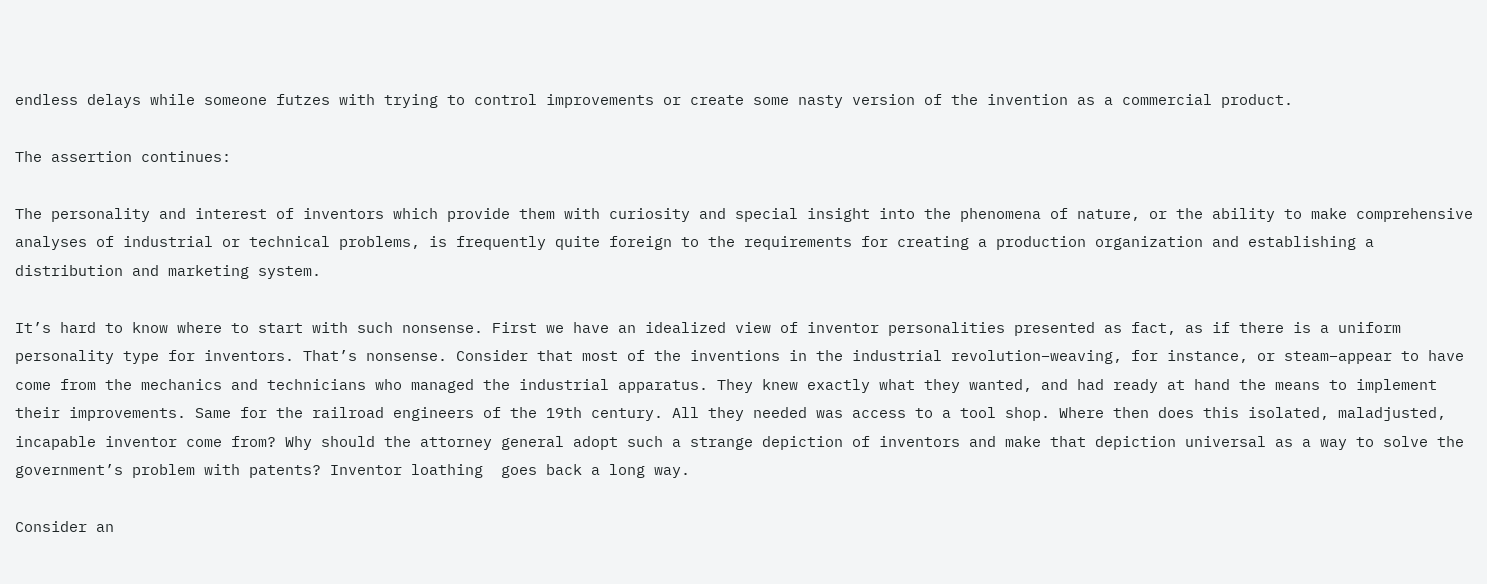endless delays while someone futzes with trying to control improvements or create some nasty version of the invention as a commercial product.

The assertion continues:

The personality and interest of inventors which provide them with curiosity and special insight into the phenomena of nature, or the ability to make comprehensive analyses of industrial or technical problems, is frequently quite foreign to the requirements for creating a production organization and establishing a distribution and marketing system.

It’s hard to know where to start with such nonsense. First we have an idealized view of inventor personalities presented as fact, as if there is a uniform personality type for inventors. That’s nonsense. Consider that most of the inventions in the industrial revolution–weaving, for instance, or steam–appear to have come from the mechanics and technicians who managed the industrial apparatus. They knew exactly what they wanted, and had ready at hand the means to implement their improvements. Same for the railroad engineers of the 19th century. All they needed was access to a tool shop. Where then does this isolated, maladjusted, incapable inventor come from? Why should the attorney general adopt such a strange depiction of inventors and make that depiction universal as a way to solve the government’s problem with patents? Inventor loathing  goes back a long way.

Consider an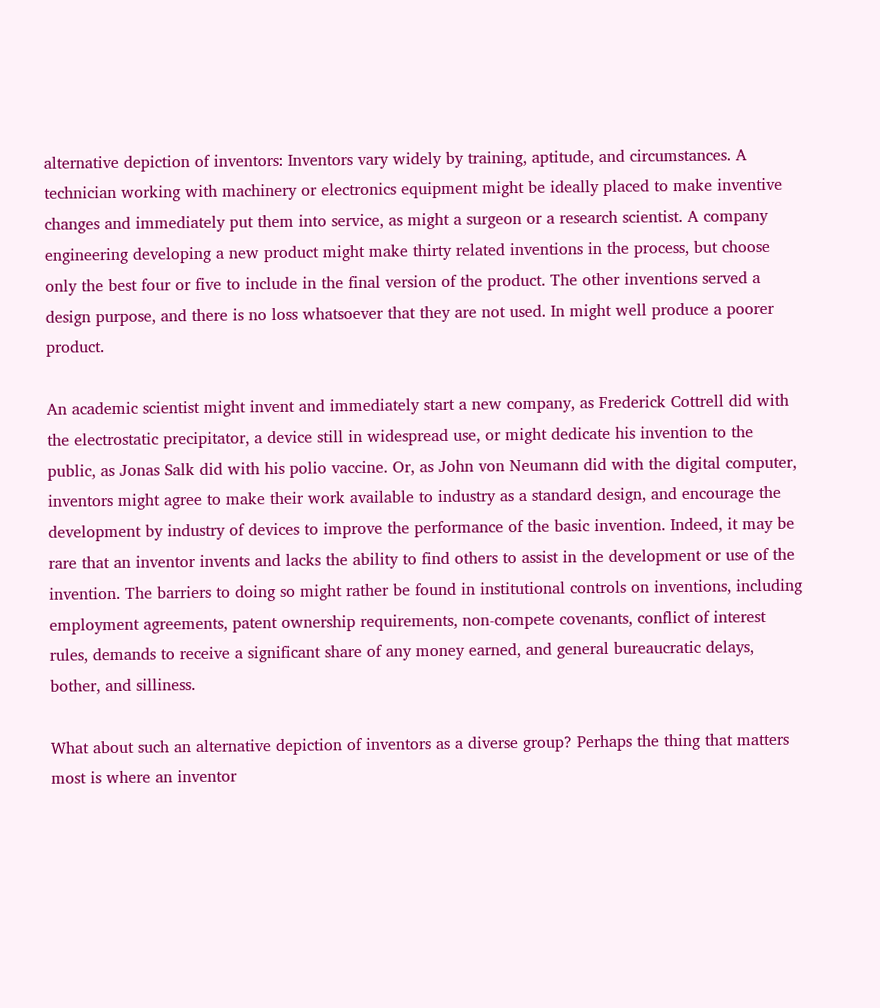alternative depiction of inventors: Inventors vary widely by training, aptitude, and circumstances. A technician working with machinery or electronics equipment might be ideally placed to make inventive changes and immediately put them into service, as might a surgeon or a research scientist. A company engineering developing a new product might make thirty related inventions in the process, but choose only the best four or five to include in the final version of the product. The other inventions served a design purpose, and there is no loss whatsoever that they are not used. In might well produce a poorer product.

An academic scientist might invent and immediately start a new company, as Frederick Cottrell did with the electrostatic precipitator, a device still in widespread use, or might dedicate his invention to the public, as Jonas Salk did with his polio vaccine. Or, as John von Neumann did with the digital computer, inventors might agree to make their work available to industry as a standard design, and encourage the development by industry of devices to improve the performance of the basic invention. Indeed, it may be rare that an inventor invents and lacks the ability to find others to assist in the development or use of the invention. The barriers to doing so might rather be found in institutional controls on inventions, including employment agreements, patent ownership requirements, non-compete covenants, conflict of interest rules, demands to receive a significant share of any money earned, and general bureaucratic delays, bother, and silliness.

What about such an alternative depiction of inventors as a diverse group? Perhaps the thing that matters most is where an inventor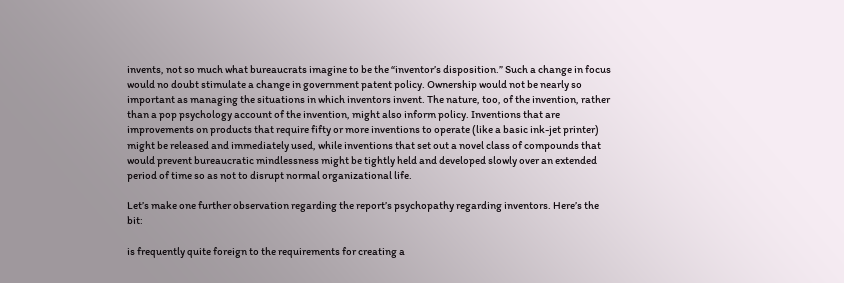invents, not so much what bureaucrats imagine to be the “inventor’s disposition.” Such a change in focus would no doubt stimulate a change in government patent policy. Ownership would not be nearly so important as managing the situations in which inventors invent. The nature, too, of the invention, rather than a pop psychology account of the invention, might also inform policy. Inventions that are improvements on products that require fifty or more inventions to operate (like a basic ink-jet printer) might be released and immediately used, while inventions that set out a novel class of compounds that would prevent bureaucratic mindlessness might be tightly held and developed slowly over an extended period of time so as not to disrupt normal organizational life.

Let’s make one further observation regarding the report’s psychopathy regarding inventors. Here’s the bit:

is frequently quite foreign to the requirements for creating a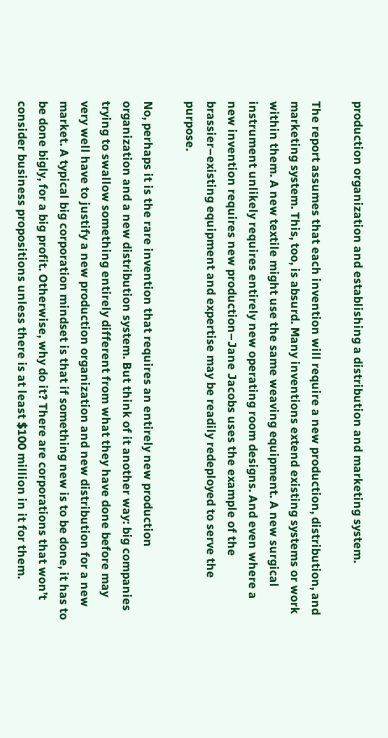production organization and establishing a distribution and marketing system.

The report assumes that each invention will require a new production, distribution, and marketing system. This, too, is absurd. Many inventions extend existing systems or work within them. A new textile might use the same weaving equipment. A new surgical instrument unlikely requires entirely new operating room designs. And even where a new invention requires new production–Jane Jacobs uses the example of the brassier–existing equipment and expertise may be readily redeployed to serve the purpose.

No, perhaps it is the rare invention that requires an entirely new production organization and a new distribution system. But think of it another way: big companies trying to swallow something entirely different from what they have done before may very well have to justify a new production organization and new distribution for a new market. A typical big corporation mindset is that if something new is to be done, it has to be done bigly, for a big profit. Otherwise, why do it? There are corporations that won’t consider business propositions unless there is at least $100 million in it for them.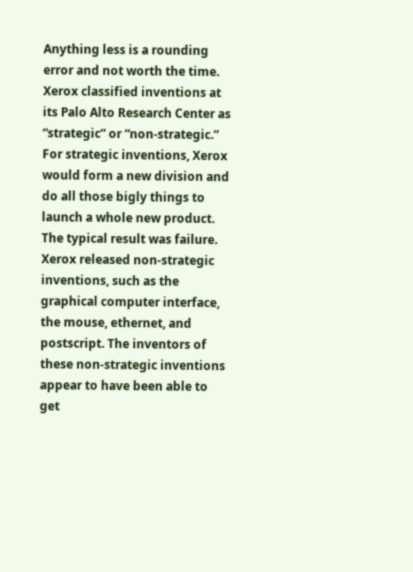Anything less is a rounding error and not worth the time. Xerox classified inventions at its Palo Alto Research Center as “strategic” or “non-strategic.” For strategic inventions, Xerox would form a new division and do all those bigly things to launch a whole new product. The typical result was failure. Xerox released non-strategic inventions, such as the graphical computer interface, the mouse, ethernet, and postscript. The inventors of these non-strategic inventions appear to have been able to get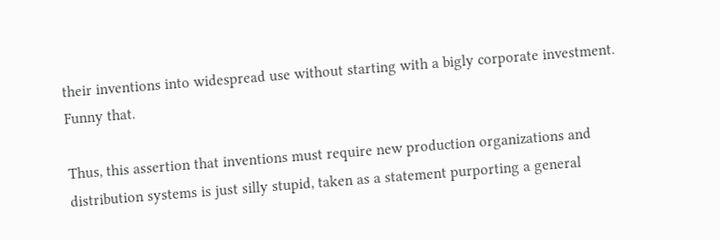their inventions into widespread use without starting with a bigly corporate investment. Funny that.

Thus, this assertion that inventions must require new production organizations and distribution systems is just silly stupid, taken as a statement purporting a general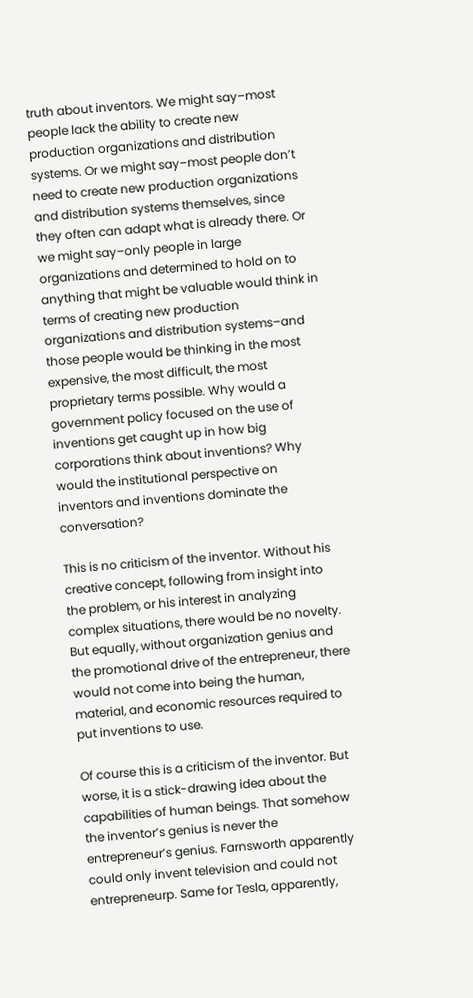truth about inventors. We might say–most people lack the ability to create new production organizations and distribution systems. Or we might say–most people don’t need to create new production organizations and distribution systems themselves, since they often can adapt what is already there. Or we might say–only people in large organizations and determined to hold on to anything that might be valuable would think in terms of creating new production organizations and distribution systems–and those people would be thinking in the most expensive, the most difficult, the most proprietary terms possible. Why would a government policy focused on the use of inventions get caught up in how big corporations think about inventions? Why would the institutional perspective on inventors and inventions dominate the conversation?

This is no criticism of the inventor. Without his creative concept, following from insight into the problem, or his interest in analyzing complex situations, there would be no novelty. But equally, without organization genius and the promotional drive of the entrepreneur, there would not come into being the human, material, and economic resources required to put inventions to use.

Of course this is a criticism of the inventor. But worse, it is a stick-drawing idea about the capabilities of human beings. That somehow the inventor’s genius is never the entrepreneur’s genius. Farnsworth apparently could only invent television and could not entrepreneurp. Same for Tesla, apparently,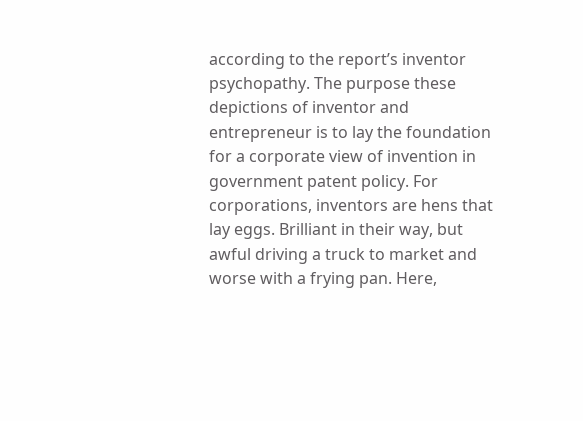according to the report’s inventor psychopathy. The purpose these depictions of inventor and entrepreneur is to lay the foundation for a corporate view of invention in government patent policy. For corporations, inventors are hens that lay eggs. Brilliant in their way, but awful driving a truck to market and worse with a frying pan. Here,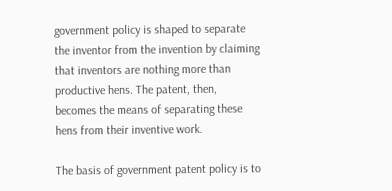government policy is shaped to separate the inventor from the invention by claiming that inventors are nothing more than productive hens. The patent, then, becomes the means of separating these hens from their inventive work.

The basis of government patent policy is to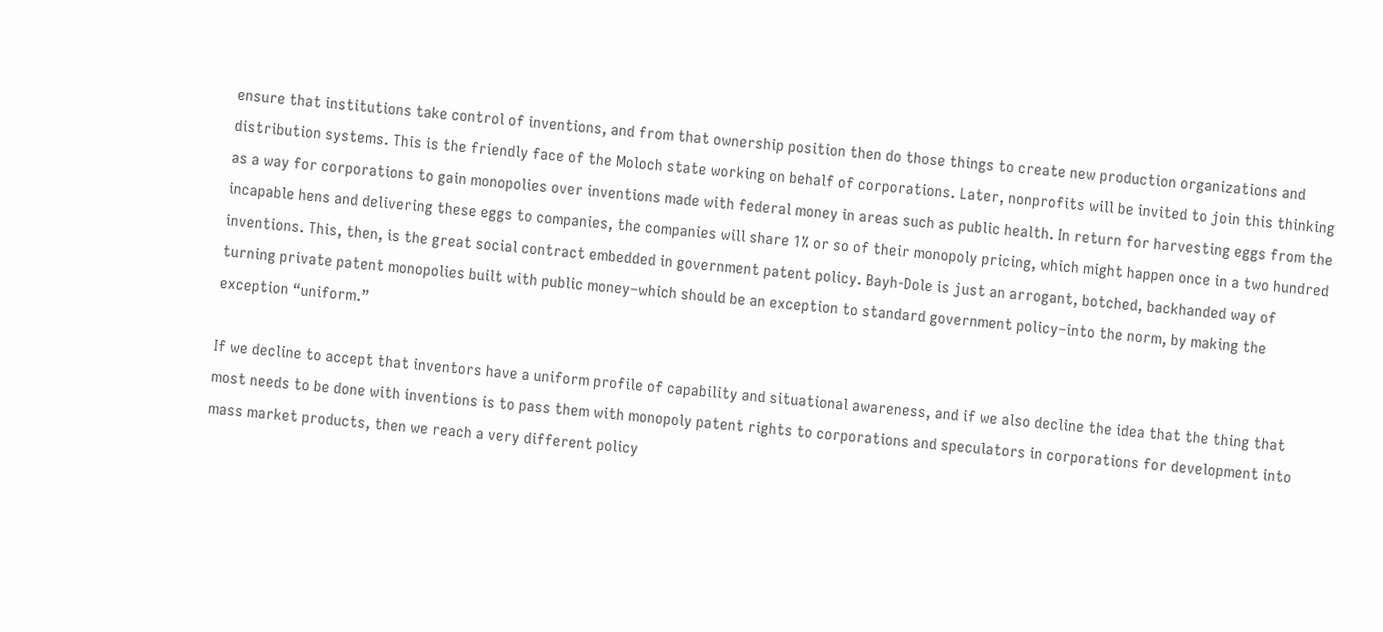ensure that institutions take control of inventions, and from that ownership position then do those things to create new production organizations and distribution systems. This is the friendly face of the Moloch state working on behalf of corporations. Later, nonprofits will be invited to join this thinking as a way for corporations to gain monopolies over inventions made with federal money in areas such as public health. In return for harvesting eggs from the incapable hens and delivering these eggs to companies, the companies will share 1% or so of their monopoly pricing, which might happen once in a two hundred inventions. This, then, is the great social contract embedded in government patent policy. Bayh-Dole is just an arrogant, botched, backhanded way of turning private patent monopolies built with public money–which should be an exception to standard government policy–into the norm, by making the exception “uniform.”

If we decline to accept that inventors have a uniform profile of capability and situational awareness, and if we also decline the idea that the thing that most needs to be done with inventions is to pass them with monopoly patent rights to corporations and speculators in corporations for development into mass market products, then we reach a very different policy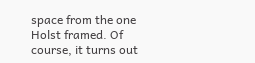space from the one Holst framed. Of course, it turns out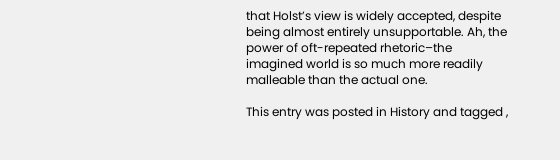that Holst’s view is widely accepted, despite being almost entirely unsupportable. Ah, the power of oft-repeated rhetoric–the imagined world is so much more readily malleable than the actual one.

This entry was posted in History and tagged ,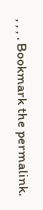, , , . Bookmark the permalink.